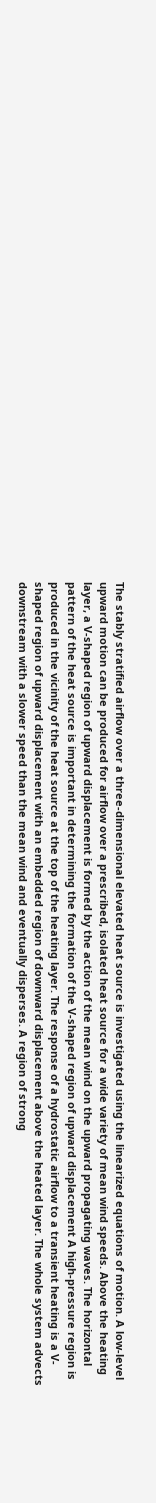The stably stratified airflow over a three-dimensional elevated heat source is investigated using the linearized equations of motion. A low-level upward motion can be produced for airflow over a prescribed, isolated heat source for a wide variety of mean wind speeds. Above the heating layer, a V-shaped region of upward displacement is formed by the action of the mean wind on the upward propagating waves. The horizontal pattern of the heat source is important in determining the formation of the V-shaped region of upward displacement A high-pressure region is produced in the vicinity of the heat source at the top of the heating layer. The response of a hydrostatic airflow to a transient heating is a V-shaped region of upward displacement with an embedded region of downward displacement above the heated layer. The whole system advects downstream with a slower speed than the mean wind and eventually disperses. A region of strong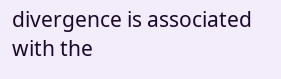divergence is associated with the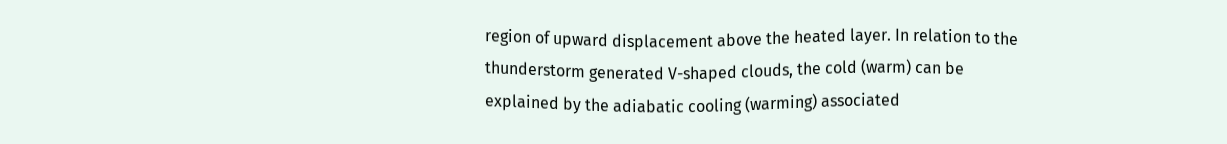region of upward displacement above the heated layer. In relation to the thunderstorm generated V-shaped clouds, the cold (warm) can be explained by the adiabatic cooling (warming) associated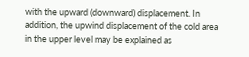with the upward (downward) displacement. In addition, the upwind displacement of the cold area in the upper level may be explained as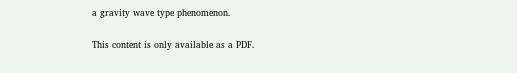a gravity wave type phenomenon.

This content is only available as a PDF.